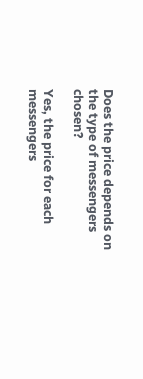Does the price depends on the type of messengers chosen?

Yes, the price for each messengers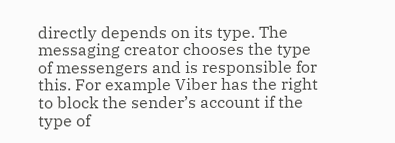directly depends on its type. The messaging creator chooses the type of messengers and is responsible for this. For example Viber has the right to block the sender’s account if the type of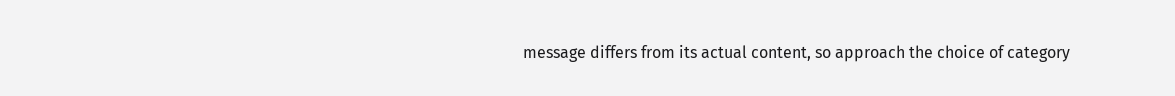message differs from its actual content, so approach the choice of category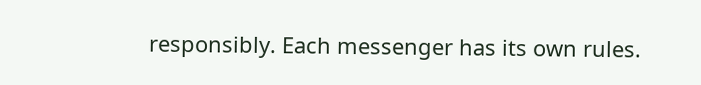responsibly. Each messenger has its own rules.